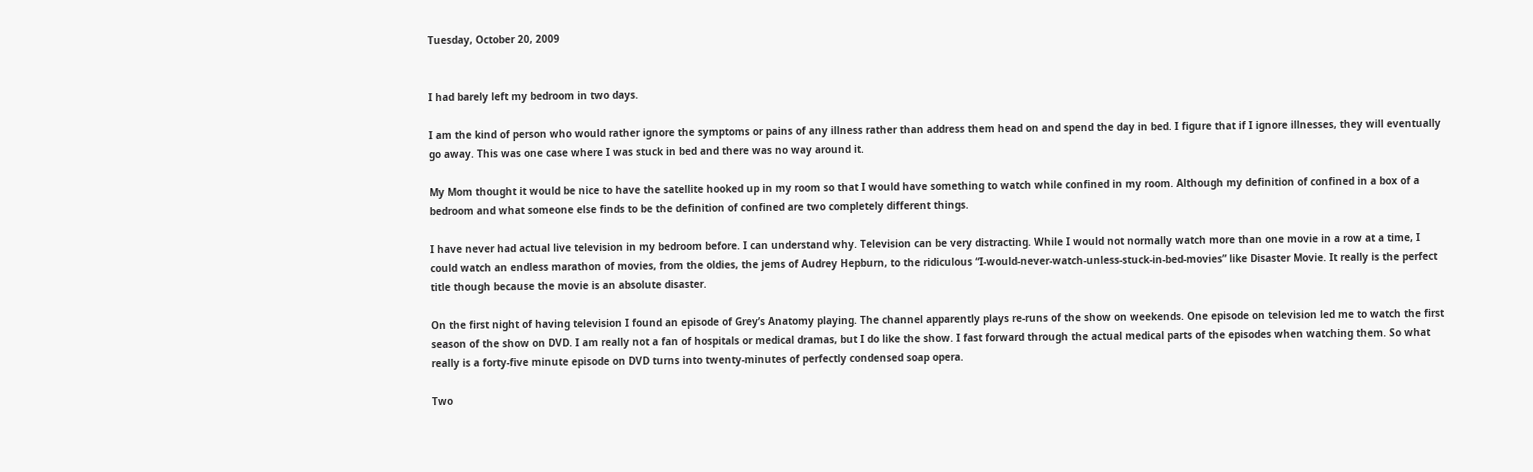Tuesday, October 20, 2009


I had barely left my bedroom in two days.

I am the kind of person who would rather ignore the symptoms or pains of any illness rather than address them head on and spend the day in bed. I figure that if I ignore illnesses, they will eventually go away. This was one case where I was stuck in bed and there was no way around it.

My Mom thought it would be nice to have the satellite hooked up in my room so that I would have something to watch while confined in my room. Although my definition of confined in a box of a bedroom and what someone else finds to be the definition of confined are two completely different things.

I have never had actual live television in my bedroom before. I can understand why. Television can be very distracting. While I would not normally watch more than one movie in a row at a time, I could watch an endless marathon of movies, from the oldies, the jems of Audrey Hepburn, to the ridiculous “I-would-never-watch-unless-stuck-in-bed-movies” like Disaster Movie. It really is the perfect title though because the movie is an absolute disaster.

On the first night of having television I found an episode of Grey’s Anatomy playing. The channel apparently plays re-runs of the show on weekends. One episode on television led me to watch the first season of the show on DVD. I am really not a fan of hospitals or medical dramas, but I do like the show. I fast forward through the actual medical parts of the episodes when watching them. So what really is a forty-five minute episode on DVD turns into twenty-minutes of perfectly condensed soap opera.

Two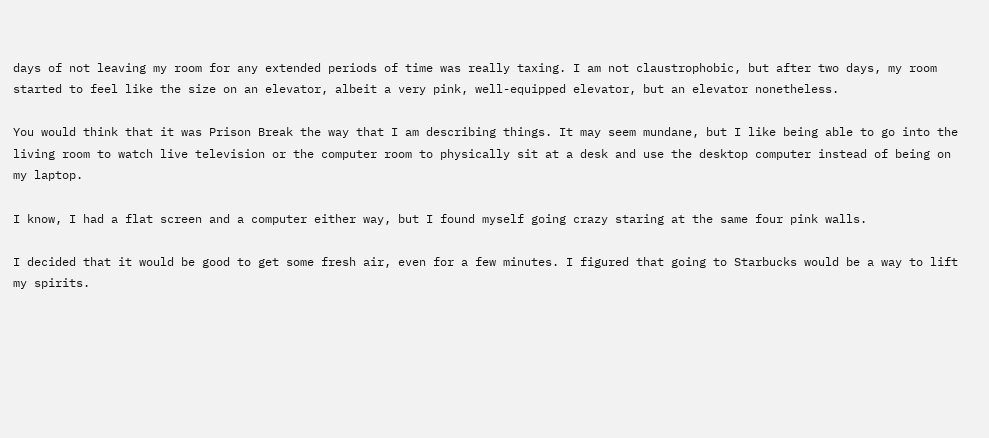days of not leaving my room for any extended periods of time was really taxing. I am not claustrophobic, but after two days, my room started to feel like the size on an elevator, albeit a very pink, well-equipped elevator, but an elevator nonetheless.

You would think that it was Prison Break the way that I am describing things. It may seem mundane, but I like being able to go into the living room to watch live television or the computer room to physically sit at a desk and use the desktop computer instead of being on my laptop.

I know, I had a flat screen and a computer either way, but I found myself going crazy staring at the same four pink walls.

I decided that it would be good to get some fresh air, even for a few minutes. I figured that going to Starbucks would be a way to lift my spirits.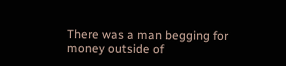There was a man begging for money outside of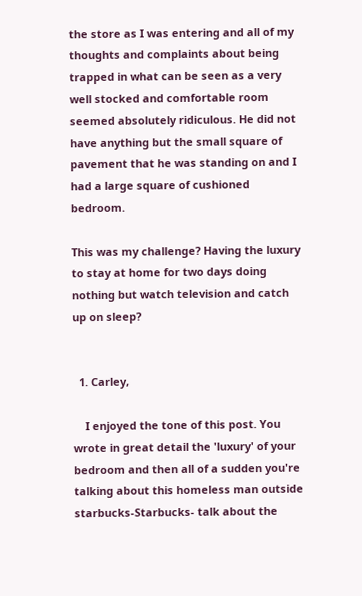the store as I was entering and all of my thoughts and complaints about being trapped in what can be seen as a very well stocked and comfortable room seemed absolutely ridiculous. He did not have anything but the small square of pavement that he was standing on and I had a large square of cushioned bedroom.

This was my challenge? Having the luxury to stay at home for two days doing nothing but watch television and catch up on sleep?


  1. Carley,

    I enjoyed the tone of this post. You wrote in great detail the 'luxury' of your bedroom and then all of a sudden you're talking about this homeless man outside starbucks-Starbucks- talk about the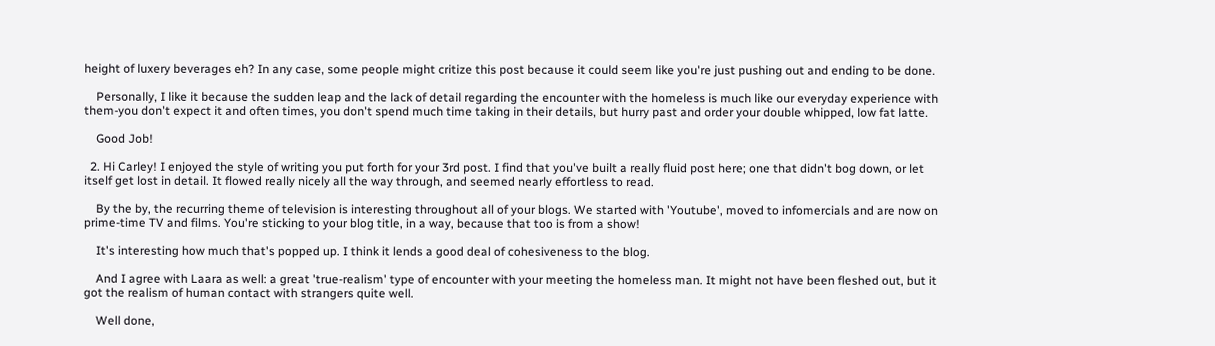height of luxery beverages eh? In any case, some people might critize this post because it could seem like you're just pushing out and ending to be done.

    Personally, I like it because the sudden leap and the lack of detail regarding the encounter with the homeless is much like our everyday experience with them-you don't expect it and often times, you don't spend much time taking in their details, but hurry past and order your double whipped, low fat latte.

    Good Job!

  2. Hi Carley! I enjoyed the style of writing you put forth for your 3rd post. I find that you've built a really fluid post here; one that didn't bog down, or let itself get lost in detail. It flowed really nicely all the way through, and seemed nearly effortless to read.

    By the by, the recurring theme of television is interesting throughout all of your blogs. We started with 'Youtube', moved to infomercials and are now on prime-time TV and films. You're sticking to your blog title, in a way, because that too is from a show!

    It's interesting how much that's popped up. I think it lends a good deal of cohesiveness to the blog.

    And I agree with Laara as well: a great 'true-realism' type of encounter with your meeting the homeless man. It might not have been fleshed out, but it got the realism of human contact with strangers quite well.

    Well done,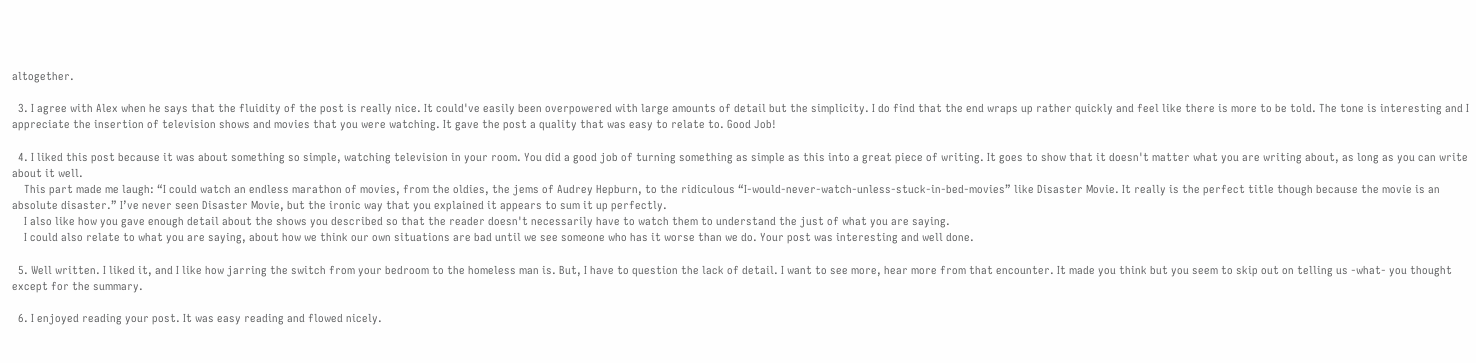altogether.

  3. I agree with Alex when he says that the fluidity of the post is really nice. It could've easily been overpowered with large amounts of detail but the simplicity. I do find that the end wraps up rather quickly and feel like there is more to be told. The tone is interesting and I appreciate the insertion of television shows and movies that you were watching. It gave the post a quality that was easy to relate to. Good Job!

  4. I liked this post because it was about something so simple, watching television in your room. You did a good job of turning something as simple as this into a great piece of writing. It goes to show that it doesn't matter what you are writing about, as long as you can write about it well.
    This part made me laugh: “I could watch an endless marathon of movies, from the oldies, the jems of Audrey Hepburn, to the ridiculous “I-would-never-watch-unless-stuck-in-bed-movies” like Disaster Movie. It really is the perfect title though because the movie is an absolute disaster.” I’ve never seen Disaster Movie, but the ironic way that you explained it appears to sum it up perfectly.
    I also like how you gave enough detail about the shows you described so that the reader doesn't necessarily have to watch them to understand the just of what you are saying.
    I could also relate to what you are saying, about how we think our own situations are bad until we see someone who has it worse than we do. Your post was interesting and well done.

  5. Well written. I liked it, and I like how jarring the switch from your bedroom to the homeless man is. But, I have to question the lack of detail. I want to see more, hear more from that encounter. It made you think but you seem to skip out on telling us -what- you thought except for the summary.

  6. I enjoyed reading your post. It was easy reading and flowed nicely.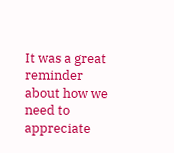It was a great reminder about how we need to appreciate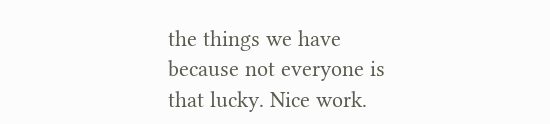the things we have because not everyone is that lucky. Nice work.